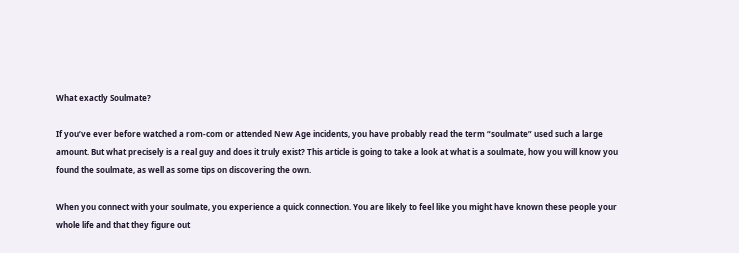What exactly Soulmate?

If you’ve ever before watched a rom-com or attended New Age incidents, you have probably read the term “soulmate” used such a large amount. But what precisely is a real guy and does it truly exist? This article is going to take a look at what is a soulmate, how you will know you found the soulmate, as well as some tips on discovering the own.

When you connect with your soulmate, you experience a quick connection. You are likely to feel like you might have known these people your whole life and that they figure out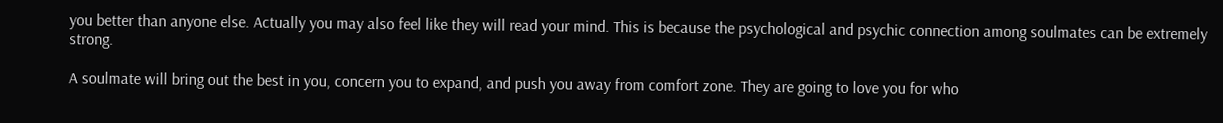you better than anyone else. Actually you may also feel like they will read your mind. This is because the psychological and psychic connection among soulmates can be extremely strong.

A soulmate will bring out the best in you, concern you to expand, and push you away from comfort zone. They are going to love you for who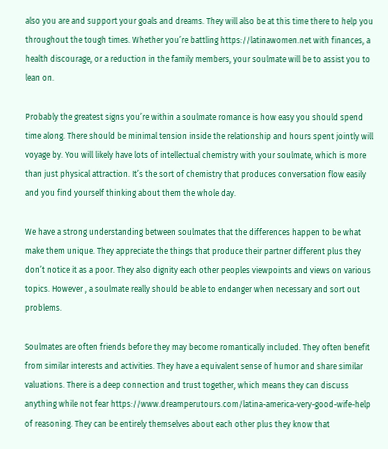also you are and support your goals and dreams. They will also be at this time there to help you throughout the tough times. Whether you’re battling https://latinawomen.net with finances, a health discourage, or a reduction in the family members, your soulmate will be to assist you to lean on.

Probably the greatest signs you’re within a soulmate romance is how easy you should spend time along. There should be minimal tension inside the relationship and hours spent jointly will voyage by. You will likely have lots of intellectual chemistry with your soulmate, which is more than just physical attraction. It’s the sort of chemistry that produces conversation flow easily and you find yourself thinking about them the whole day.

We have a strong understanding between soulmates that the differences happen to be what make them unique. They appreciate the things that produce their partner different plus they don’t notice it as a poor. They also dignity each other peoples viewpoints and views on various topics. However , a soulmate really should be able to endanger when necessary and sort out problems.

Soulmates are often friends before they may become romantically included. They often benefit from similar interests and activities. They have a equivalent sense of humor and share similar valuations. There is a deep connection and trust together, which means they can discuss anything while not fear https://www.dreamperutours.com/latina-america-very-good-wife-help of reasoning. They can be entirely themselves about each other plus they know that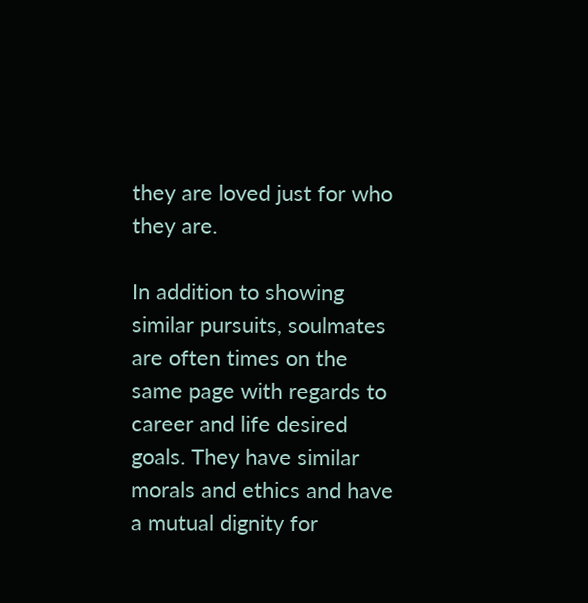they are loved just for who they are.

In addition to showing similar pursuits, soulmates are often times on the same page with regards to career and life desired goals. They have similar morals and ethics and have a mutual dignity for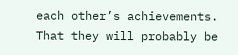each other’s achievements. That they will probably be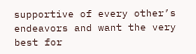supportive of every other’s endeavors and want the very best for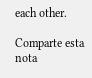each other.

Comparte esta nota